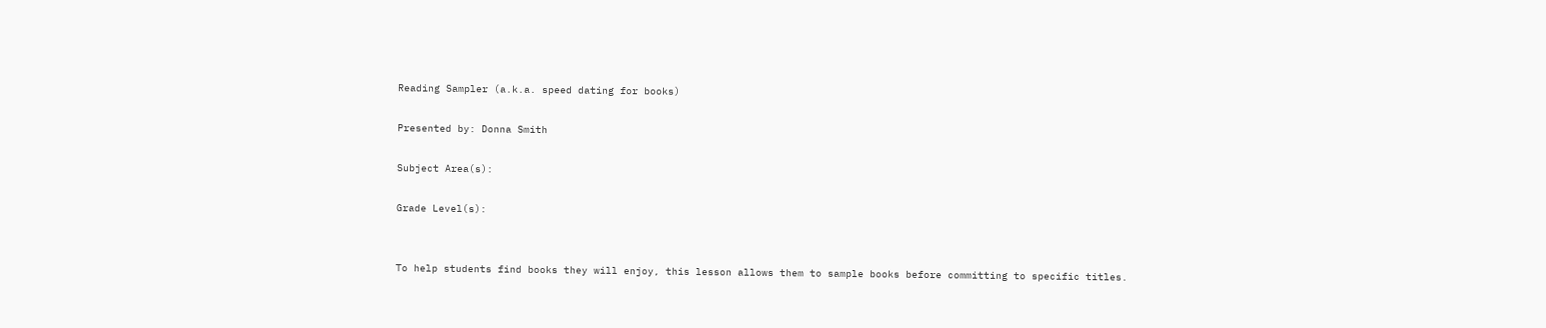Reading Sampler (a.k.a. speed dating for books)

Presented by: Donna Smith

Subject Area(s):

Grade Level(s):


To help students find books they will enjoy, this lesson allows them to sample books before committing to specific titles.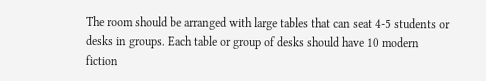The room should be arranged with large tables that can seat 4-5 students or desks in groups. Each table or group of desks should have 10 modern fiction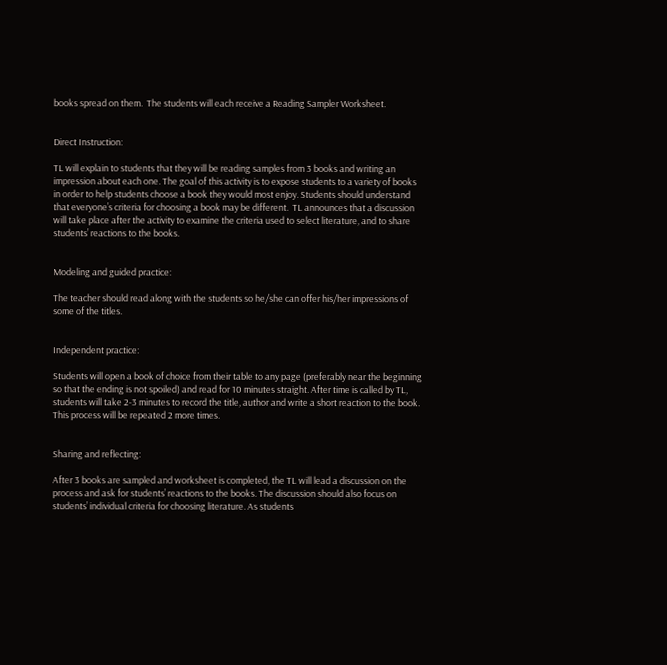books spread on them.  The students will each receive a Reading Sampler Worksheet.


Direct Instruction:

TL will explain to students that they will be reading samples from 3 books and writing an impression about each one. The goal of this activity is to expose students to a variety of books in order to help students choose a book they would most enjoy. Students should understand that everyone’s criteria for choosing a book may be different.  TL announces that a discussion will take place after the activity to examine the criteria used to select literature, and to share students’ reactions to the books.


Modeling and guided practice:

The teacher should read along with the students so he/she can offer his/her impressions of some of the titles.


Independent practice:

Students will open a book of choice from their table to any page (preferably near the beginning so that the ending is not spoiled) and read for 10 minutes straight. After time is called by TL, students will take 2-3 minutes to record the title, author and write a short reaction to the book. This process will be repeated 2 more times.


Sharing and reflecting:

After 3 books are sampled and worksheet is completed, the TL will lead a discussion on the process and ask for students’ reactions to the books. The discussion should also focus on students’ individual criteria for choosing literature. As students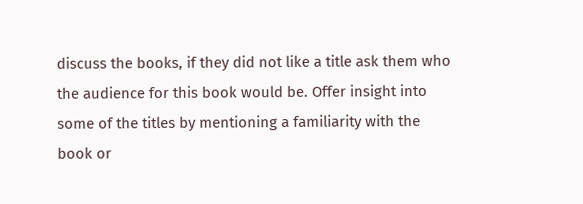discuss the books, if they did not like a title ask them who the audience for this book would be. Offer insight into some of the titles by mentioning a familiarity with the book or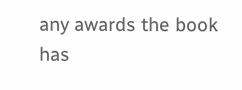any awards the book has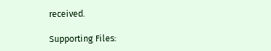received.

Supporting Files: